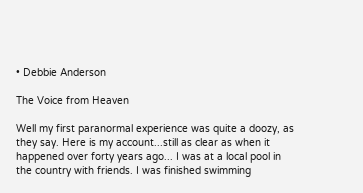• Debbie Anderson

The Voice from Heaven

Well my first paranormal experience was quite a doozy, as they say. Here is my account...still as clear as when it happened over forty years ago... I was at a local pool in the country with friends. I was finished swimming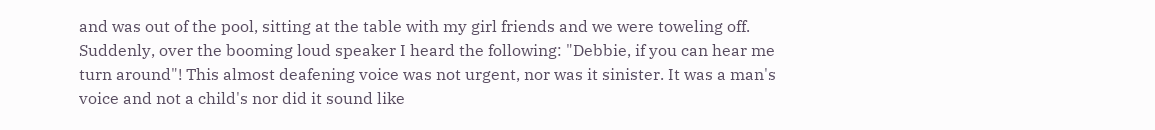and was out of the pool, sitting at the table with my girl friends and we were toweling off. Suddenly, over the booming loud speaker I heard the following: "Debbie, if you can hear me turn around"! This almost deafening voice was not urgent, nor was it sinister. It was a man's voice and not a child's nor did it sound like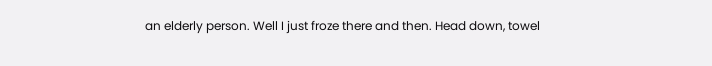an elderly person. Well I just froze there and then. Head down, towel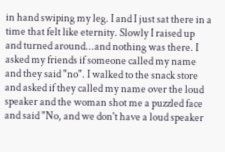in hand swiping my leg. I and I just sat there in a time that felt like eternity. Slowly I raised up and turned around...and nothing was there. I asked my friends if someone called my name and they said "no". I walked to the snack store and asked if they called my name over the loud speaker and the woman shot me a puzzled face and said "No, and we don't have a loud speaker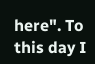here". To this day I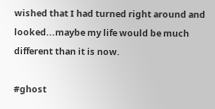wished that I had turned right around and looked...maybe my life would be much different than it is now.

#ghost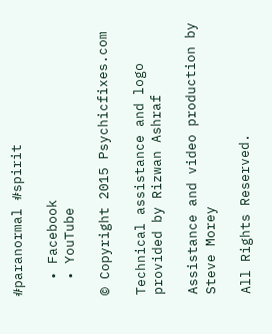#paranormal #spirit

  • Facebook
  • YouTube

© Copyright 2015 Psychicfixes.com

Technical assistance and logo provided by Rizwan Ashraf

Assistance and video production by Steve Morey

All Rights Reserved.